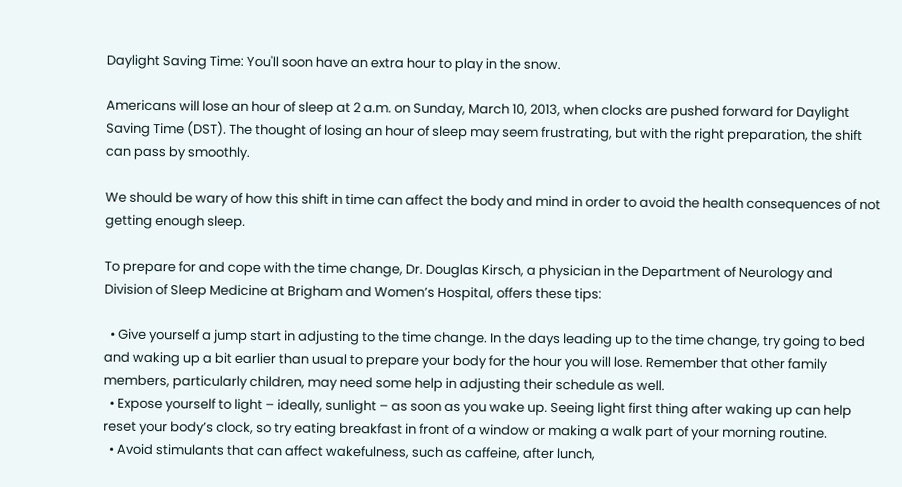Daylight Saving Time: You'll soon have an extra hour to play in the snow.

Americans will lose an hour of sleep at 2 a.m. on Sunday, March 10, 2013, when clocks are pushed forward for Daylight Saving Time (DST). The thought of losing an hour of sleep may seem frustrating, but with the right preparation, the shift can pass by smoothly.

We should be wary of how this shift in time can affect the body and mind in order to avoid the health consequences of not getting enough sleep.

To prepare for and cope with the time change, Dr. Douglas Kirsch, a physician in the Department of Neurology and Division of Sleep Medicine at Brigham and Women’s Hospital, offers these tips:

  • Give yourself a jump start in adjusting to the time change. In the days leading up to the time change, try going to bed and waking up a bit earlier than usual to prepare your body for the hour you will lose. Remember that other family members, particularly children, may need some help in adjusting their schedule as well.
  • Expose yourself to light – ideally, sunlight – as soon as you wake up. Seeing light first thing after waking up can help reset your body’s clock, so try eating breakfast in front of a window or making a walk part of your morning routine.
  • Avoid stimulants that can affect wakefulness, such as caffeine, after lunch,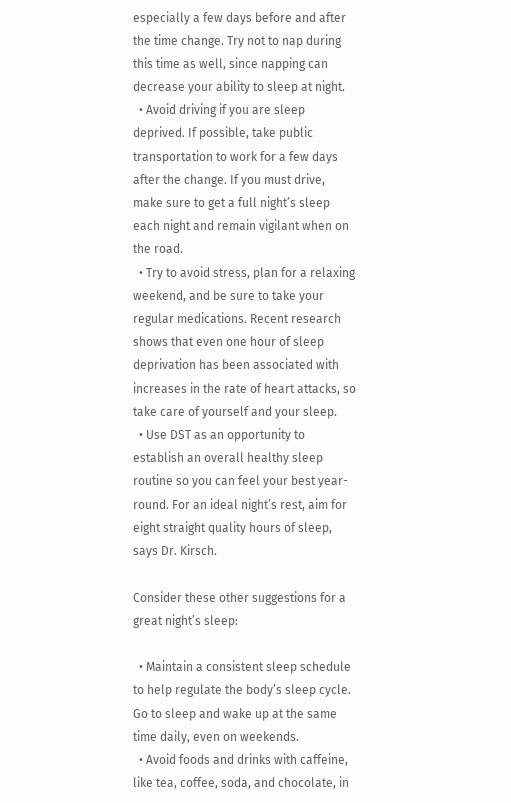especially a few days before and after the time change. Try not to nap during this time as well, since napping can decrease your ability to sleep at night.
  • Avoid driving if you are sleep deprived. If possible, take public transportation to work for a few days after the change. If you must drive, make sure to get a full night’s sleep each night and remain vigilant when on the road.
  • Try to avoid stress, plan for a relaxing weekend, and be sure to take your regular medications. Recent research shows that even one hour of sleep deprivation has been associated with increases in the rate of heart attacks, so take care of yourself and your sleep.
  • Use DST as an opportunity to establish an overall healthy sleep routine so you can feel your best year-round. For an ideal night’s rest, aim for eight straight quality hours of sleep, says Dr. Kirsch.

Consider these other suggestions for a great night’s sleep:

  • Maintain a consistent sleep schedule to help regulate the body’s sleep cycle. Go to sleep and wake up at the same time daily, even on weekends.
  • Avoid foods and drinks with caffeine, like tea, coffee, soda, and chocolate, in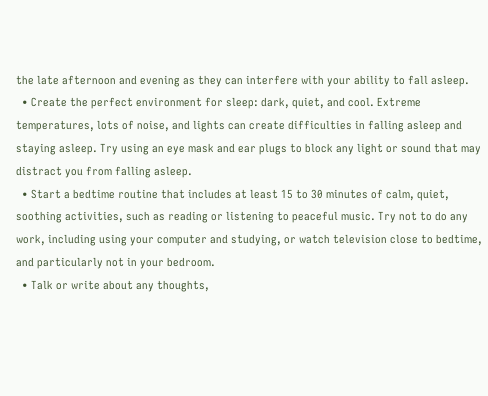the late afternoon and evening as they can interfere with your ability to fall asleep.
  • Create the perfect environment for sleep: dark, quiet, and cool. Extreme temperatures, lots of noise, and lights can create difficulties in falling asleep and staying asleep. Try using an eye mask and ear plugs to block any light or sound that may distract you from falling asleep.
  • Start a bedtime routine that includes at least 15 to 30 minutes of calm, quiet, soothing activities, such as reading or listening to peaceful music. Try not to do any work, including using your computer and studying, or watch television close to bedtime, and particularly not in your bedroom.
  • Talk or write about any thoughts,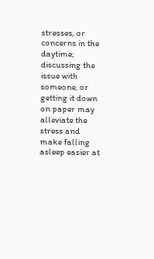stresses, or concerns in the daytime; discussing the issue with someone, or getting it down on paper may alleviate the stress and make falling asleep easier at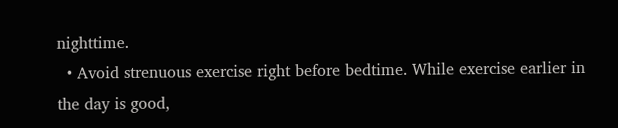nighttime.
  • Avoid strenuous exercise right before bedtime. While exercise earlier in the day is good,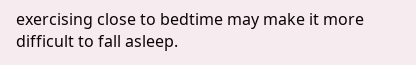exercising close to bedtime may make it more difficult to fall asleep.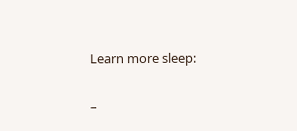Learn more sleep:

–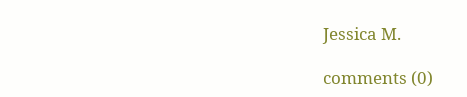Jessica M.

comments (0)